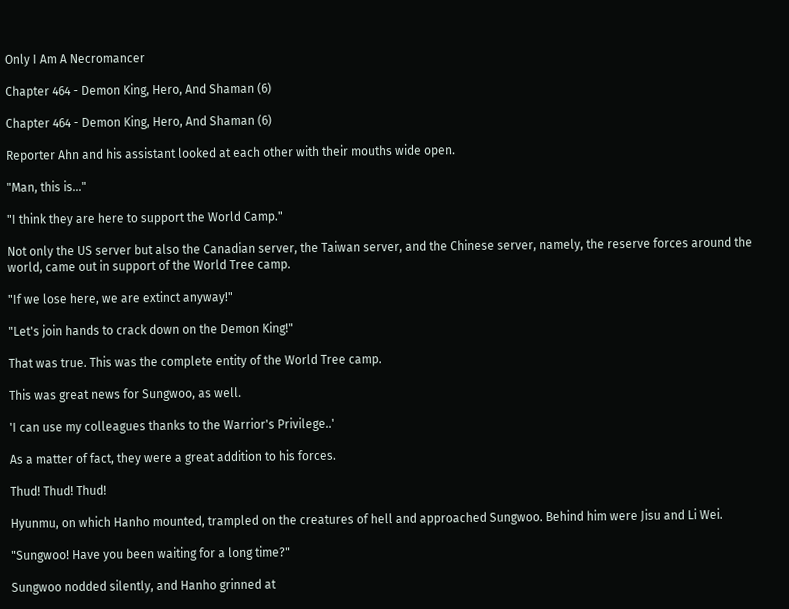Only I Am A Necromancer

Chapter 464 - Demon King, Hero, And Shaman (6)

Chapter 464 - Demon King, Hero, And Shaman (6)

Reporter Ahn and his assistant looked at each other with their mouths wide open.

"Man, this is…"

"I think they are here to support the World Camp."

Not only the US server but also the Canadian server, the Taiwan server, and the Chinese server, namely, the reserve forces around the world, came out in support of the World Tree camp.

"If we lose here, we are extinct anyway!"

"Let's join hands to crack down on the Demon King!"

That was true. This was the complete entity of the World Tree camp.

This was great news for Sungwoo, as well.

'I can use my colleagues thanks to the Warrior's Privilege..'

As a matter of fact, they were a great addition to his forces.

Thud! Thud! Thud!

Hyunmu, on which Hanho mounted, trampled on the creatures of hell and approached Sungwoo. Behind him were Jisu and Li Wei.

"Sungwoo! Have you been waiting for a long time?"

Sungwoo nodded silently, and Hanho grinned at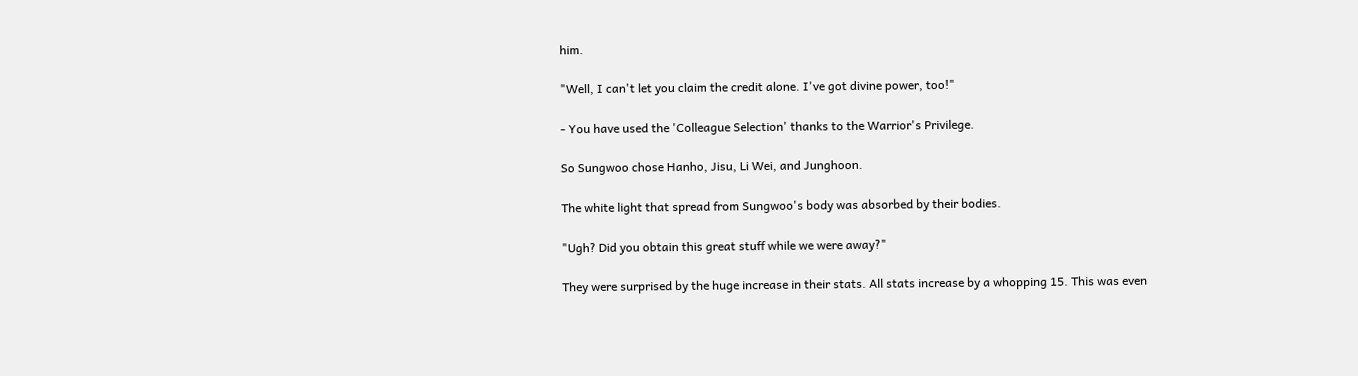him.

"Well, I can't let you claim the credit alone. I've got divine power, too!"

- You have used the 'Colleague Selection' thanks to the Warrior's Privilege.

So Sungwoo chose Hanho, Jisu, Li Wei, and Junghoon.

The white light that spread from Sungwoo's body was absorbed by their bodies.

"Ugh? Did you obtain this great stuff while we were away?"

They were surprised by the huge increase in their stats. All stats increase by a whopping 15. This was even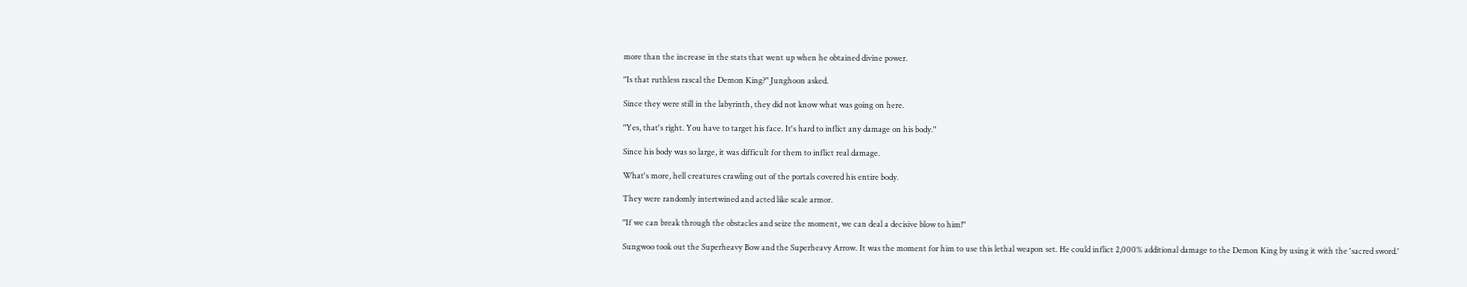more than the increase in the stats that went up when he obtained divine power.

"Is that ruthless rascal the Demon King?" Junghoon asked.

Since they were still in the labyrinth, they did not know what was going on here.

"Yes, that's right. You have to target his face. It's hard to inflict any damage on his body."

Since his body was so large, it was difficult for them to inflict real damage.

What's more, hell creatures crawling out of the portals covered his entire body.

They were randomly intertwined and acted like scale armor.

"If we can break through the obstacles and seize the moment, we can deal a decisive blow to him!"

Sungwoo took out the Superheavy Bow and the Superheavy Arrow. It was the moment for him to use this lethal weapon set. He could inflict 2,000% additional damage to the Demon King by using it with the 'sacred sword.'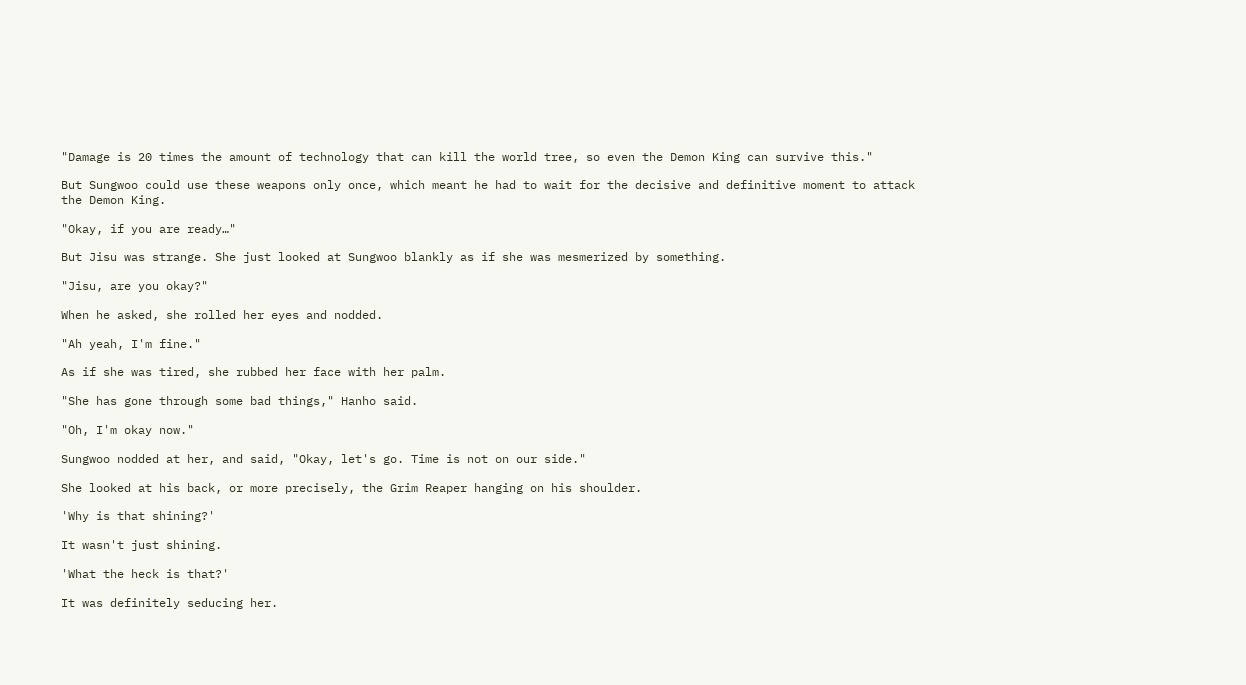"Damage is 20 times the amount of technology that can kill the world tree, so even the Demon King can survive this."

But Sungwoo could use these weapons only once, which meant he had to wait for the decisive and definitive moment to attack the Demon King.

"Okay, if you are ready…"

But Jisu was strange. She just looked at Sungwoo blankly as if she was mesmerized by something.

"Jisu, are you okay?"

When he asked, she rolled her eyes and nodded.

"Ah yeah, I'm fine."

As if she was tired, she rubbed her face with her palm.

"She has gone through some bad things," Hanho said.

"Oh, I'm okay now."

Sungwoo nodded at her, and said, "Okay, let's go. Time is not on our side."

She looked at his back, or more precisely, the Grim Reaper hanging on his shoulder.

'Why is that shining?'

It wasn't just shining.

'What the heck is that?'

It was definitely seducing her.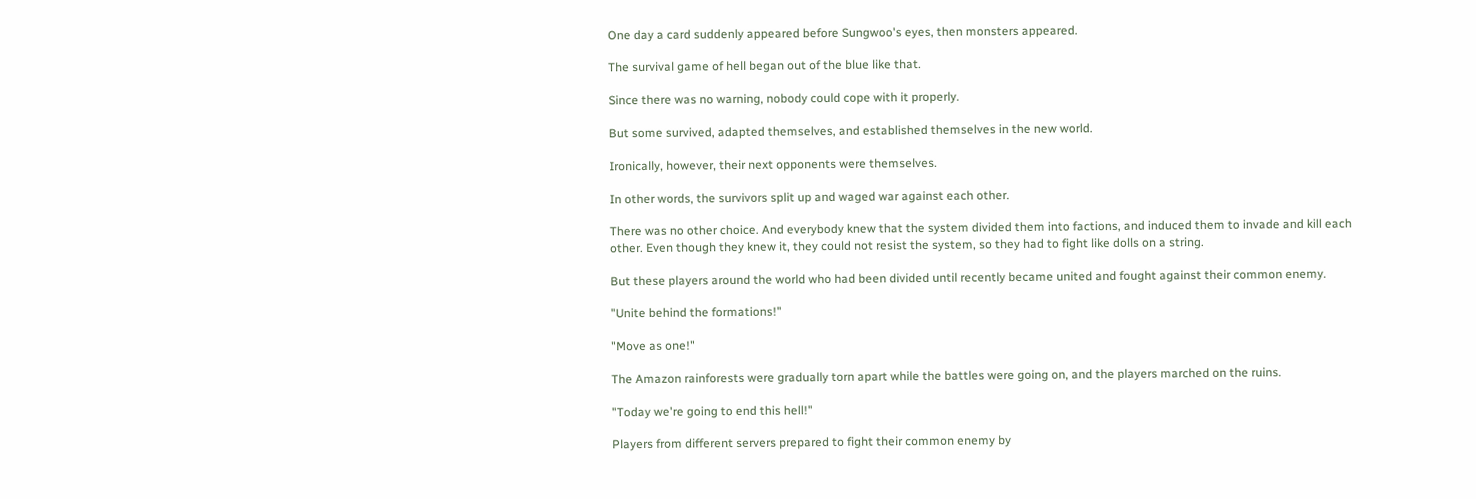One day a card suddenly appeared before Sungwoo's eyes, then monsters appeared.

The survival game of hell began out of the blue like that.

Since there was no warning, nobody could cope with it properly.

But some survived, adapted themselves, and established themselves in the new world.

Ironically, however, their next opponents were themselves.

In other words, the survivors split up and waged war against each other.

There was no other choice. And everybody knew that the system divided them into factions, and induced them to invade and kill each other. Even though they knew it, they could not resist the system, so they had to fight like dolls on a string.

But these players around the world who had been divided until recently became united and fought against their common enemy.

"Unite behind the formations!"

"Move as one!"

The Amazon rainforests were gradually torn apart while the battles were going on, and the players marched on the ruins.

"Today we're going to end this hell!"

Players from different servers prepared to fight their common enemy by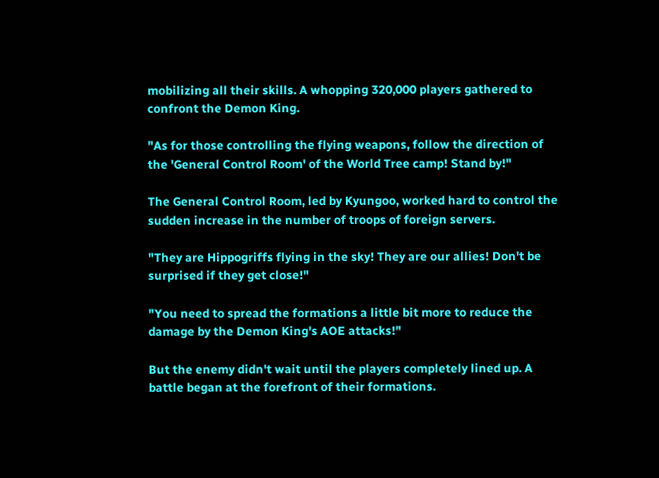mobilizing all their skills. A whopping 320,000 players gathered to confront the Demon King.

"As for those controlling the flying weapons, follow the direction of the 'General Control Room' of the World Tree camp! Stand by!"

The General Control Room, led by Kyungoo, worked hard to control the sudden increase in the number of troops of foreign servers.

"They are Hippogriffs flying in the sky! They are our allies! Don't be surprised if they get close!"

"You need to spread the formations a little bit more to reduce the damage by the Demon King's AOE attacks!"

But the enemy didn't wait until the players completely lined up. A battle began at the forefront of their formations.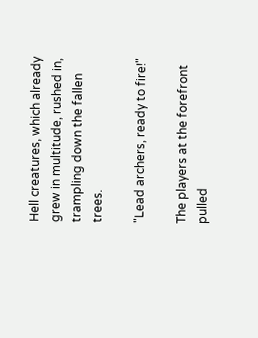Hell creatures, which already grew in multitude, rushed in, trampling down the fallen trees.

"Lead archers, ready to fire!"

The players at the forefront pulled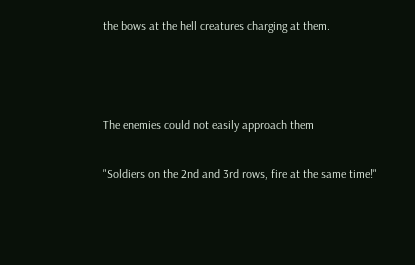the bows at the hell creatures charging at them.



The enemies could not easily approach them

"Soldiers on the 2nd and 3rd rows, fire at the same time!"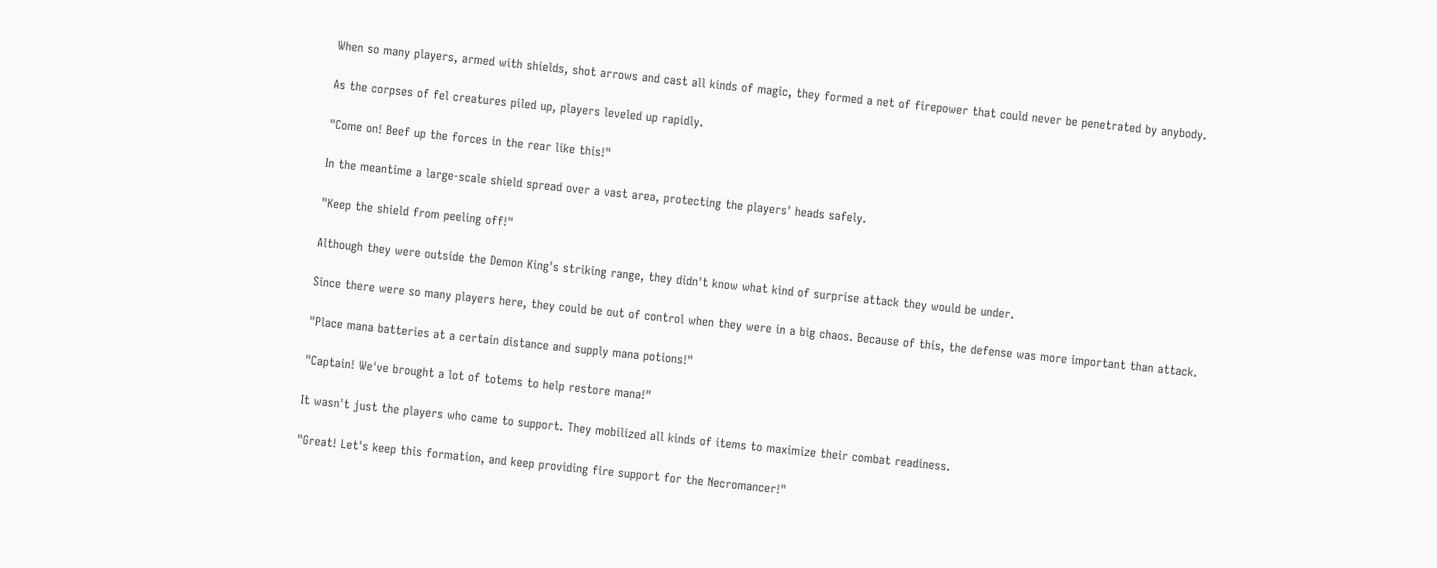When so many players, armed with shields, shot arrows and cast all kinds of magic, they formed a net of firepower that could never be penetrated by anybody.

As the corpses of fel creatures piled up, players leveled up rapidly.

"Come on! Beef up the forces in the rear like this!"

In the meantime a large-scale shield spread over a vast area, protecting the players' heads safely.

"Keep the shield from peeling off!"

Although they were outside the Demon King's striking range, they didn't know what kind of surprise attack they would be under.

Since there were so many players here, they could be out of control when they were in a big chaos. Because of this, the defense was more important than attack.

"Place mana batteries at a certain distance and supply mana potions!"

"Captain! We've brought a lot of totems to help restore mana!"

It wasn't just the players who came to support. They mobilized all kinds of items to maximize their combat readiness.

"Great! Let's keep this formation, and keep providing fire support for the Necromancer!"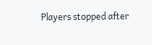Players stopped after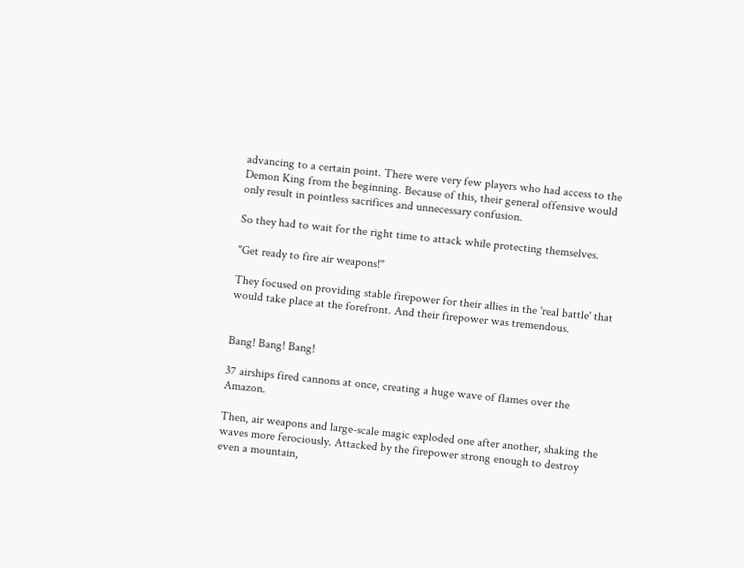advancing to a certain point. There were very few players who had access to the Demon King from the beginning. Because of this, their general offensive would only result in pointless sacrifices and unnecessary confusion.

So they had to wait for the right time to attack while protecting themselves.

"Get ready to fire air weapons!"

They focused on providing stable firepower for their allies in the 'real battle' that would take place at the forefront. And their firepower was tremendous.


Bang! Bang! Bang!

37 airships fired cannons at once, creating a huge wave of flames over the Amazon.

Then, air weapons and large-scale magic exploded one after another, shaking the waves more ferociously. Attacked by the firepower strong enough to destroy even a mountain,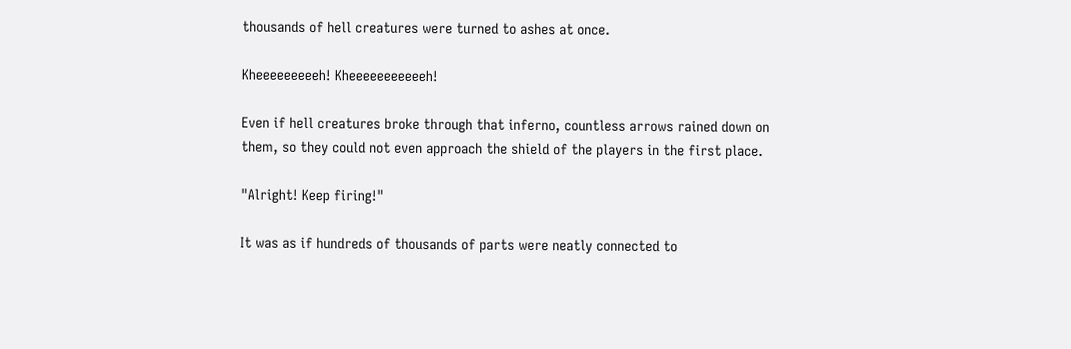thousands of hell creatures were turned to ashes at once.

Kheeeeeeeeeh! Kheeeeeeeeeeeh!

Even if hell creatures broke through that inferno, countless arrows rained down on them, so they could not even approach the shield of the players in the first place.

"Alright! Keep firing!"

It was as if hundreds of thousands of parts were neatly connected to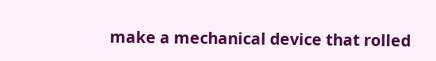make a mechanical device that rolled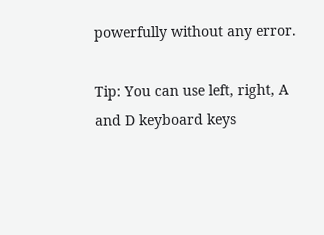powerfully without any error.

Tip: You can use left, right, A and D keyboard keys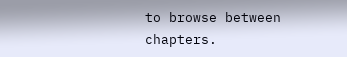to browse between chapters.